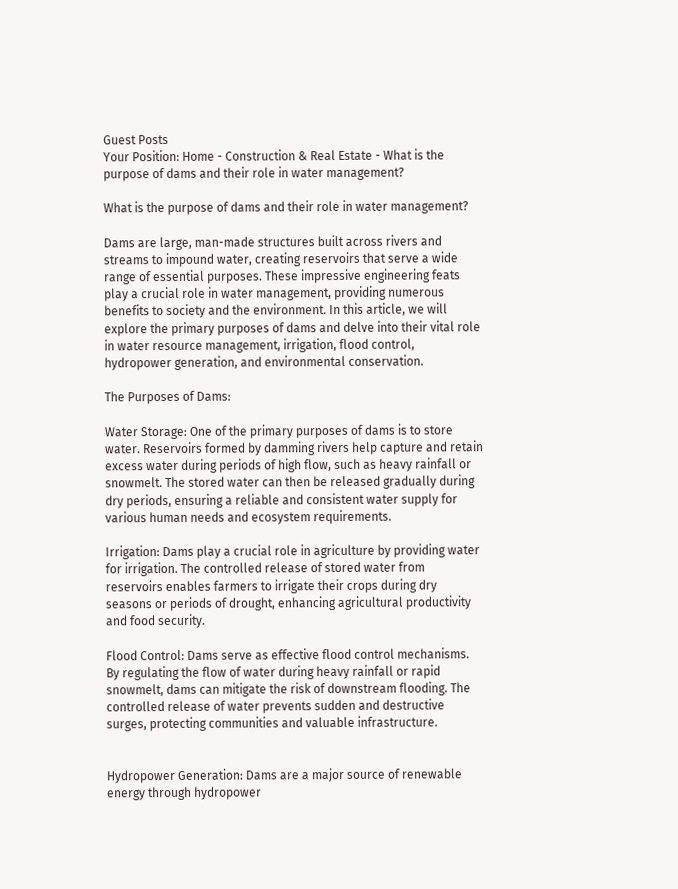Guest Posts
Your Position: Home - Construction & Real Estate - What is the purpose of dams and their role in water management?

What is the purpose of dams and their role in water management?

Dams are large, man-made structures built across rivers and streams to impound water, creating reservoirs that serve a wide range of essential purposes. These impressive engineering feats play a crucial role in water management, providing numerous benefits to society and the environment. In this article, we will explore the primary purposes of dams and delve into their vital role in water resource management, irrigation, flood control, hydropower generation, and environmental conservation.

The Purposes of Dams:

Water Storage: One of the primary purposes of dams is to store water. Reservoirs formed by damming rivers help capture and retain excess water during periods of high flow, such as heavy rainfall or snowmelt. The stored water can then be released gradually during dry periods, ensuring a reliable and consistent water supply for various human needs and ecosystem requirements.

Irrigation: Dams play a crucial role in agriculture by providing water for irrigation. The controlled release of stored water from reservoirs enables farmers to irrigate their crops during dry seasons or periods of drought, enhancing agricultural productivity and food security.

Flood Control: Dams serve as effective flood control mechanisms. By regulating the flow of water during heavy rainfall or rapid snowmelt, dams can mitigate the risk of downstream flooding. The controlled release of water prevents sudden and destructive surges, protecting communities and valuable infrastructure.


Hydropower Generation: Dams are a major source of renewable energy through hydropower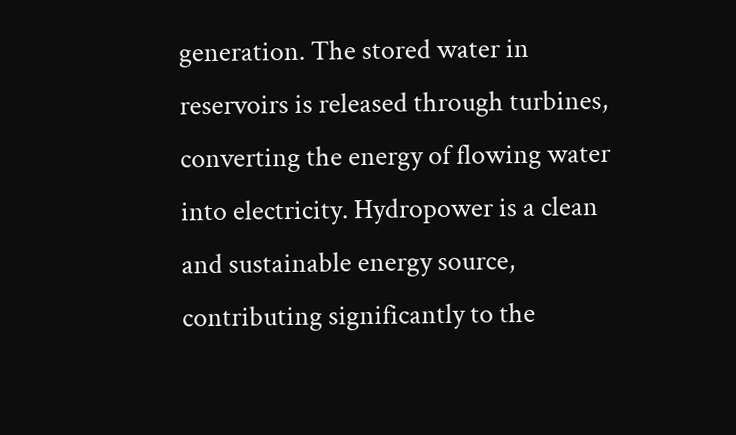generation. The stored water in reservoirs is released through turbines, converting the energy of flowing water into electricity. Hydropower is a clean and sustainable energy source, contributing significantly to the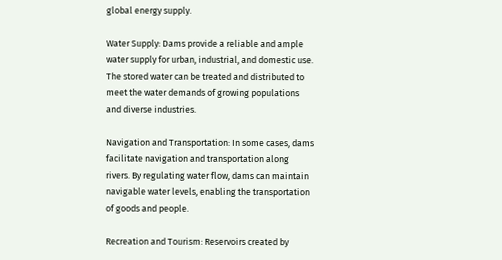global energy supply.

Water Supply: Dams provide a reliable and ample water supply for urban, industrial, and domestic use. The stored water can be treated and distributed to meet the water demands of growing populations and diverse industries.

Navigation and Transportation: In some cases, dams facilitate navigation and transportation along rivers. By regulating water flow, dams can maintain navigable water levels, enabling the transportation of goods and people.

Recreation and Tourism: Reservoirs created by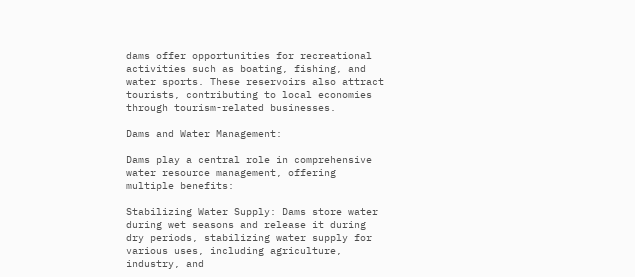dams offer opportunities for recreational activities such as boating, fishing, and water sports. These reservoirs also attract tourists, contributing to local economies through tourism-related businesses.

Dams and Water Management:

Dams play a central role in comprehensive water resource management, offering multiple benefits:

Stabilizing Water Supply: Dams store water during wet seasons and release it during dry periods, stabilizing water supply for various uses, including agriculture, industry, and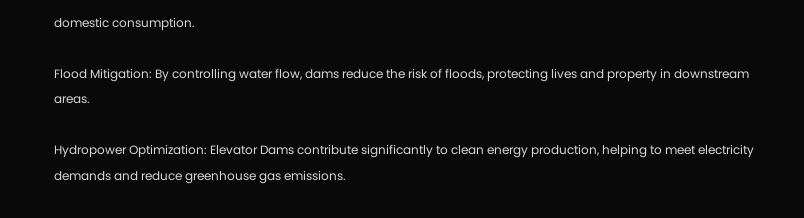domestic consumption.

Flood Mitigation: By controlling water flow, dams reduce the risk of floods, protecting lives and property in downstream areas.

Hydropower Optimization: Elevator Dams contribute significantly to clean energy production, helping to meet electricity demands and reduce greenhouse gas emissions.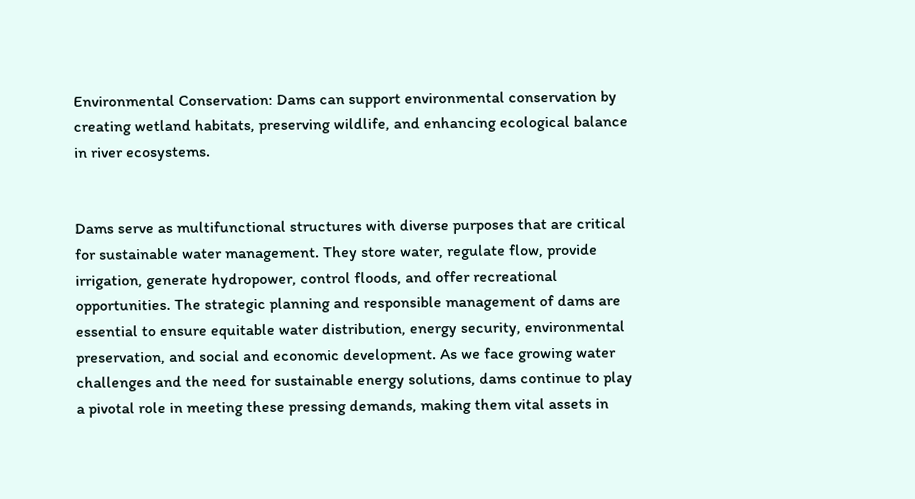Environmental Conservation: Dams can support environmental conservation by creating wetland habitats, preserving wildlife, and enhancing ecological balance in river ecosystems.


Dams serve as multifunctional structures with diverse purposes that are critical for sustainable water management. They store water, regulate flow, provide irrigation, generate hydropower, control floods, and offer recreational opportunities. The strategic planning and responsible management of dams are essential to ensure equitable water distribution, energy security, environmental preservation, and social and economic development. As we face growing water challenges and the need for sustainable energy solutions, dams continue to play a pivotal role in meeting these pressing demands, making them vital assets in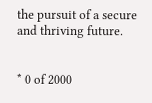the pursuit of a secure and thriving future.


* 0 of 2000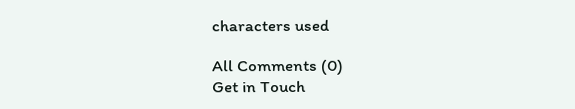characters used

All Comments (0)
Get in Touch